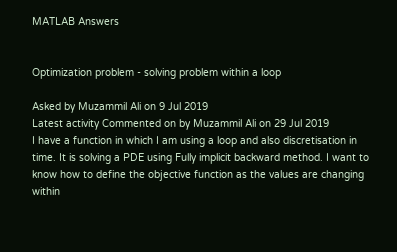MATLAB Answers


Optimization problem - solving problem within a loop

Asked by Muzammil Ali on 9 Jul 2019
Latest activity Commented on by Muzammil Ali on 29 Jul 2019
I have a function in which I am using a loop and also discretisation in time. It is solving a PDE using Fully implicit backward method. I want to know how to define the objective function as the values are changing within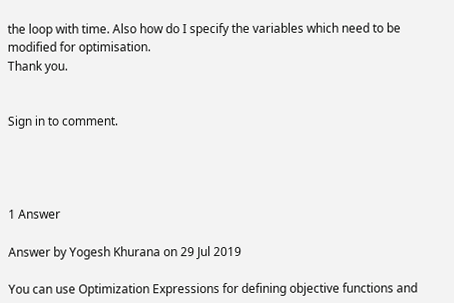the loop with time. Also how do I specify the variables which need to be modified for optimisation.
Thank you.


Sign in to comment.




1 Answer

Answer by Yogesh Khurana on 29 Jul 2019

You can use Optimization Expressions for defining objective functions and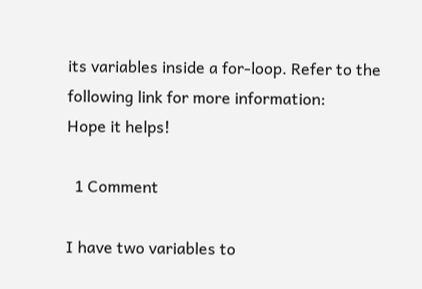its variables inside a for-loop. Refer to the following link for more information:
Hope it helps!

  1 Comment

I have two variables to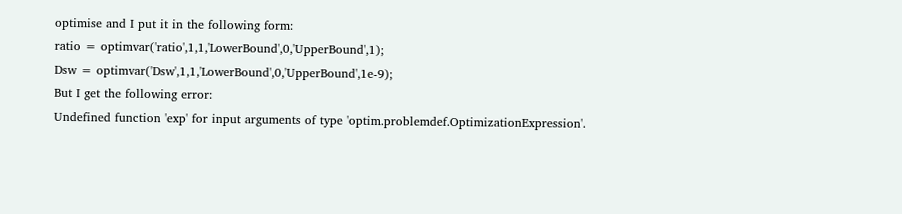optimise and I put it in the following form:
ratio = optimvar('ratio',1,1,'LowerBound',0,'UpperBound',1);
Dsw = optimvar('Dsw',1,1,'LowerBound',0,'UpperBound',1e-9);
But I get the following error:
Undefined function 'exp' for input arguments of type 'optim.problemdef.OptimizationExpression'.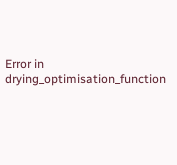Error in drying_optimisation_function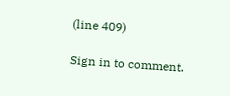(line 409)

Sign in to comment.